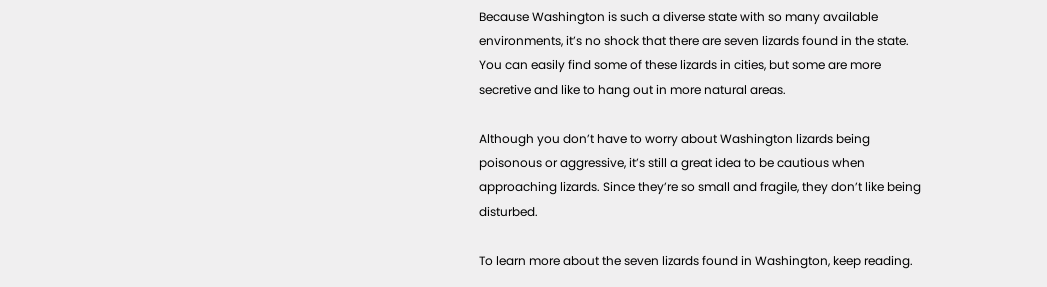Because Washington is such a diverse state with so many available environments, it’s no shock that there are seven lizards found in the state. You can easily find some of these lizards in cities, but some are more secretive and like to hang out in more natural areas.

Although you don’t have to worry about Washington lizards being poisonous or aggressive, it’s still a great idea to be cautious when approaching lizards. Since they’re so small and fragile, they don’t like being disturbed.

To learn more about the seven lizards found in Washington, keep reading.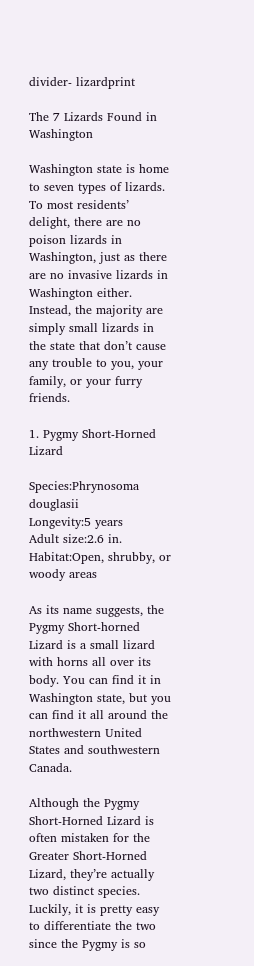divider- lizardprint

The 7 Lizards Found in Washington

Washington state is home to seven types of lizards. To most residents’ delight, there are no poison lizards in Washington, just as there are no invasive lizards in Washington either. Instead, the majority are simply small lizards in the state that don’t cause any trouble to you, your family, or your furry friends.

1. Pygmy Short-Horned Lizard

Species:Phrynosoma douglasii
Longevity:5 years
Adult size:2.6 in.
Habitat:Open, shrubby, or woody areas

As its name suggests, the Pygmy Short-horned Lizard is a small lizard with horns all over its body. You can find it in Washington state, but you can find it all around the northwestern United States and southwestern Canada.

Although the Pygmy Short-Horned Lizard is often mistaken for the Greater Short-Horned Lizard, they’re actually two distinct species. Luckily, it is pretty easy to differentiate the two since the Pygmy is so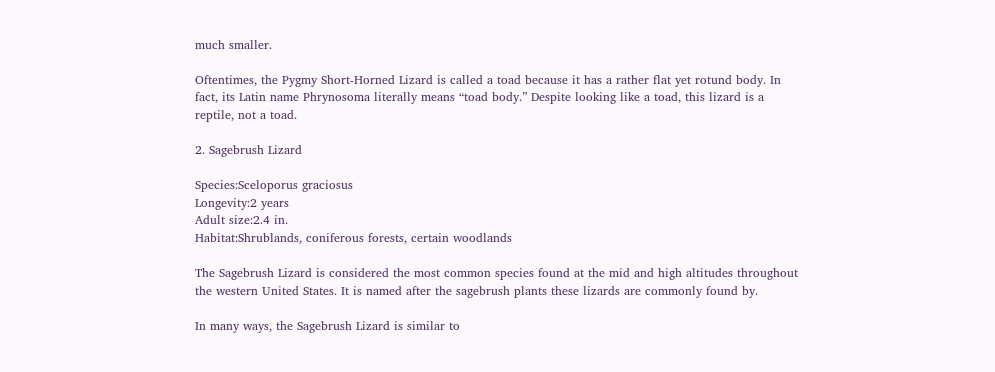much smaller.

Oftentimes, the Pygmy Short-Horned Lizard is called a toad because it has a rather flat yet rotund body. In fact, its Latin name Phrynosoma literally means “toad body.” Despite looking like a toad, this lizard is a reptile, not a toad.

2. Sagebrush Lizard

Species:Sceloporus graciosus
Longevity:2 years
Adult size:2.4 in.
Habitat:Shrublands, coniferous forests, certain woodlands

The Sagebrush Lizard is considered the most common species found at the mid and high altitudes throughout the western United States. It is named after the sagebrush plants these lizards are commonly found by.

In many ways, the Sagebrush Lizard is similar to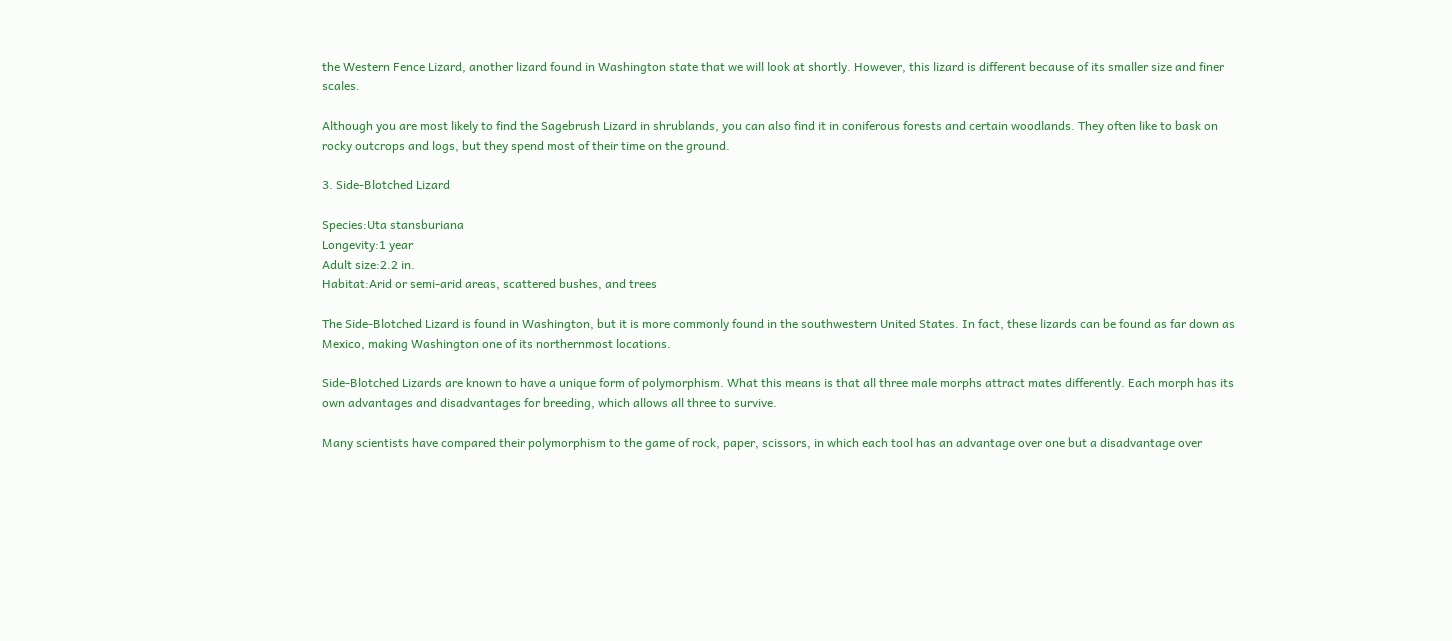the Western Fence Lizard, another lizard found in Washington state that we will look at shortly. However, this lizard is different because of its smaller size and finer scales.

Although you are most likely to find the Sagebrush Lizard in shrublands, you can also find it in coniferous forests and certain woodlands. They often like to bask on rocky outcrops and logs, but they spend most of their time on the ground.

3. Side-Blotched Lizard

Species:Uta stansburiana
Longevity:1 year
Adult size:2.2 in.
Habitat:Arid or semi-arid areas, scattered bushes, and trees

The Side-Blotched Lizard is found in Washington, but it is more commonly found in the southwestern United States. In fact, these lizards can be found as far down as Mexico, making Washington one of its northernmost locations.

Side-Blotched Lizards are known to have a unique form of polymorphism. What this means is that all three male morphs attract mates differently. Each morph has its own advantages and disadvantages for breeding, which allows all three to survive.

Many scientists have compared their polymorphism to the game of rock, paper, scissors, in which each tool has an advantage over one but a disadvantage over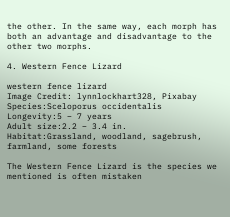the other. In the same way, each morph has both an advantage and disadvantage to the other two morphs.

4. Western Fence Lizard

western fence lizard
Image Credit: lynnlockhart328, Pixabay
Species:Sceloporus occidentalis
Longevity:5 – 7 years
Adult size:2.2 – 3.4 in.
Habitat:Grassland, woodland, sagebrush, farmland, some forests

The Western Fence Lizard is the species we mentioned is often mistaken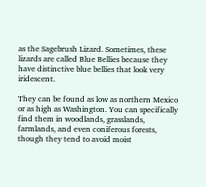as the Sagebrush Lizard. Sometimes, these lizards are called Blue Bellies because they have distinctive blue bellies that look very iridescent.

They can be found as low as northern Mexico or as high as Washington. You can specifically find them in woodlands, grasslands, farmlands, and even coniferous forests, though they tend to avoid moist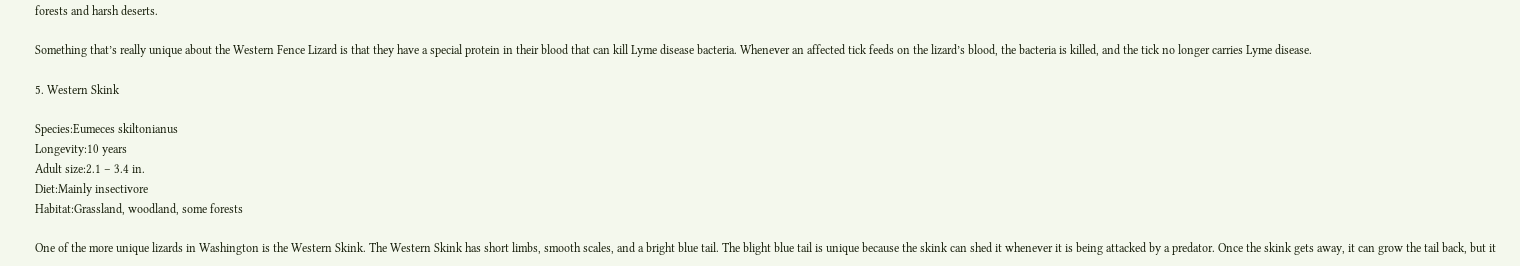forests and harsh deserts.

Something that’s really unique about the Western Fence Lizard is that they have a special protein in their blood that can kill Lyme disease bacteria. Whenever an affected tick feeds on the lizard’s blood, the bacteria is killed, and the tick no longer carries Lyme disease.

5. Western Skink

Species:Eumeces skiltonianus
Longevity:10 years
Adult size:2.1 – 3.4 in.
Diet:Mainly insectivore
Habitat:Grassland, woodland, some forests

One of the more unique lizards in Washington is the Western Skink. The Western Skink has short limbs, smooth scales, and a bright blue tail. The blight blue tail is unique because the skink can shed it whenever it is being attacked by a predator. Once the skink gets away, it can grow the tail back, but it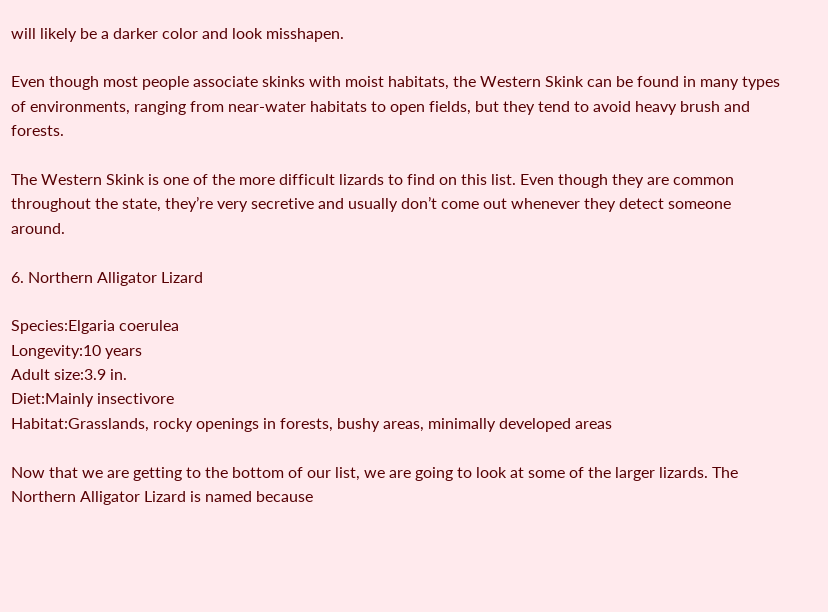will likely be a darker color and look misshapen.

Even though most people associate skinks with moist habitats, the Western Skink can be found in many types of environments, ranging from near-water habitats to open fields, but they tend to avoid heavy brush and forests.

The Western Skink is one of the more difficult lizards to find on this list. Even though they are common throughout the state, they’re very secretive and usually don’t come out whenever they detect someone around.

6. Northern Alligator Lizard

Species:Elgaria coerulea
Longevity:10 years
Adult size:3.9 in.
Diet:Mainly insectivore
Habitat:Grasslands, rocky openings in forests, bushy areas, minimally developed areas

Now that we are getting to the bottom of our list, we are going to look at some of the larger lizards. The Northern Alligator Lizard is named because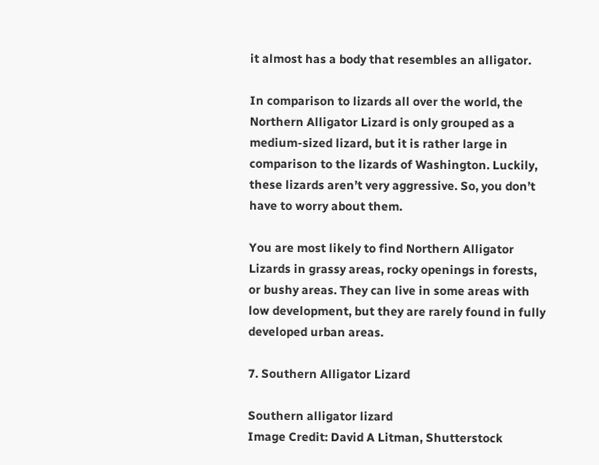it almost has a body that resembles an alligator.

In comparison to lizards all over the world, the Northern Alligator Lizard is only grouped as a medium-sized lizard, but it is rather large in comparison to the lizards of Washington. Luckily, these lizards aren’t very aggressive. So, you don’t have to worry about them.

You are most likely to find Northern Alligator Lizards in grassy areas, rocky openings in forests, or bushy areas. They can live in some areas with low development, but they are rarely found in fully developed urban areas.

7. Southern Alligator Lizard

Southern alligator lizard
Image Credit: David A Litman, Shutterstock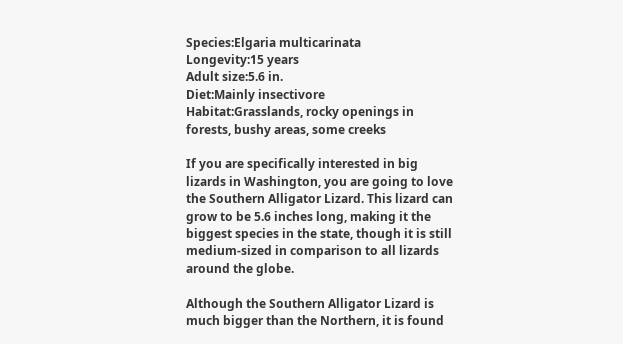Species:Elgaria multicarinata
Longevity:15 years
Adult size:5.6 in.
Diet:Mainly insectivore
Habitat:Grasslands, rocky openings in forests, bushy areas, some creeks

If you are specifically interested in big lizards in Washington, you are going to love the Southern Alligator Lizard. This lizard can grow to be 5.6 inches long, making it the biggest species in the state, though it is still medium-sized in comparison to all lizards around the globe.

Although the Southern Alligator Lizard is much bigger than the Northern, it is found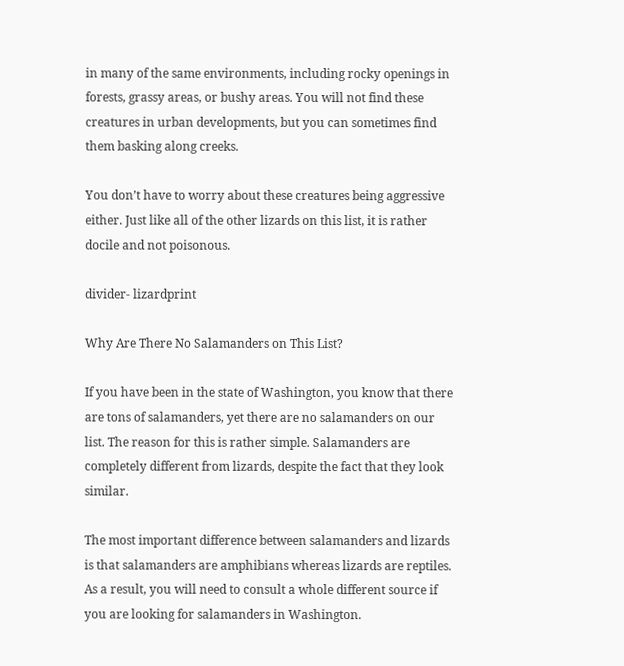in many of the same environments, including rocky openings in forests, grassy areas, or bushy areas. You will not find these creatures in urban developments, but you can sometimes find them basking along creeks.

You don’t have to worry about these creatures being aggressive either. Just like all of the other lizards on this list, it is rather docile and not poisonous.

divider- lizardprint

Why Are There No Salamanders on This List?

If you have been in the state of Washington, you know that there are tons of salamanders, yet there are no salamanders on our list. The reason for this is rather simple. Salamanders are completely different from lizards, despite the fact that they look similar.

The most important difference between salamanders and lizards is that salamanders are amphibians whereas lizards are reptiles. As a result, you will need to consult a whole different source if you are looking for salamanders in Washington.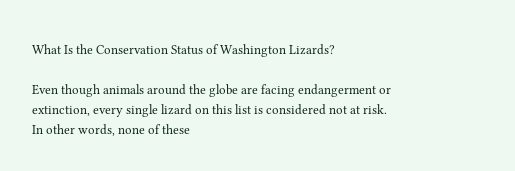What Is the Conservation Status of Washington Lizards?

Even though animals around the globe are facing endangerment or extinction, every single lizard on this list is considered not at risk. In other words, none of these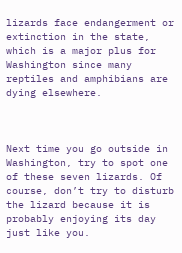lizards face endangerment or extinction in the state, which is a major plus for Washington since many reptiles and amphibians are dying elsewhere.



Next time you go outside in Washington, try to spot one of these seven lizards. Of course, don’t try to disturb the lizard because it is probably enjoying its day just like you.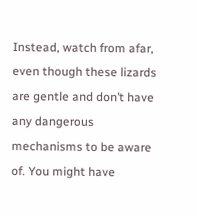Instead, watch from afar, even though these lizards are gentle and don’t have any dangerous mechanisms to be aware of. You might have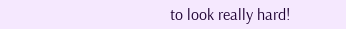to look really hard!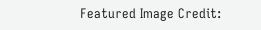Featured Image Credit: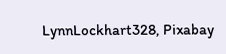LynnLockhart328, Pixabay